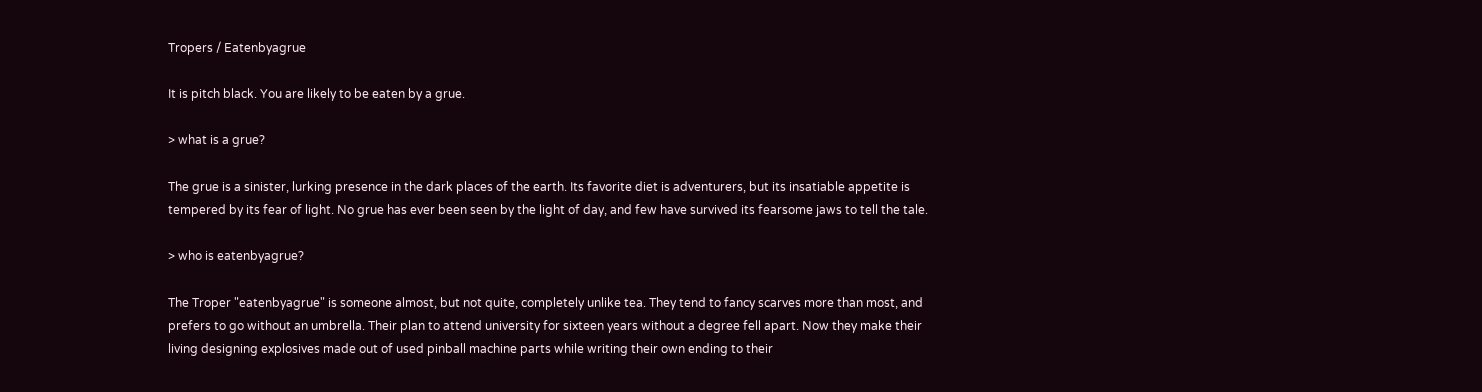Tropers / Eatenbyagrue

It is pitch black. You are likely to be eaten by a grue.

> what is a grue?

The grue is a sinister, lurking presence in the dark places of the earth. Its favorite diet is adventurers, but its insatiable appetite is tempered by its fear of light. No grue has ever been seen by the light of day, and few have survived its fearsome jaws to tell the tale.

> who is eatenbyagrue?

The Troper "eatenbyagrue" is someone almost, but not quite, completely unlike tea. They tend to fancy scarves more than most, and prefers to go without an umbrella. Their plan to attend university for sixteen years without a degree fell apart. Now they make their living designing explosives made out of used pinball machine parts while writing their own ending to their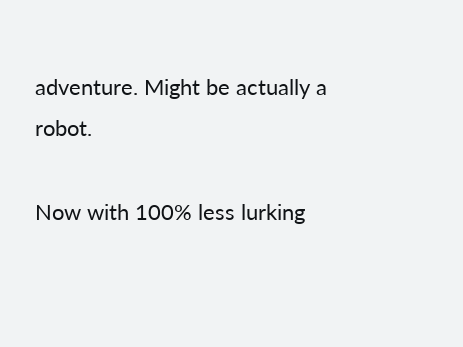adventure. Might be actually a robot.

Now with 100% less lurking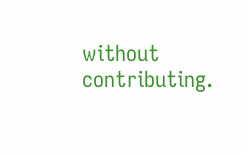without contributing.